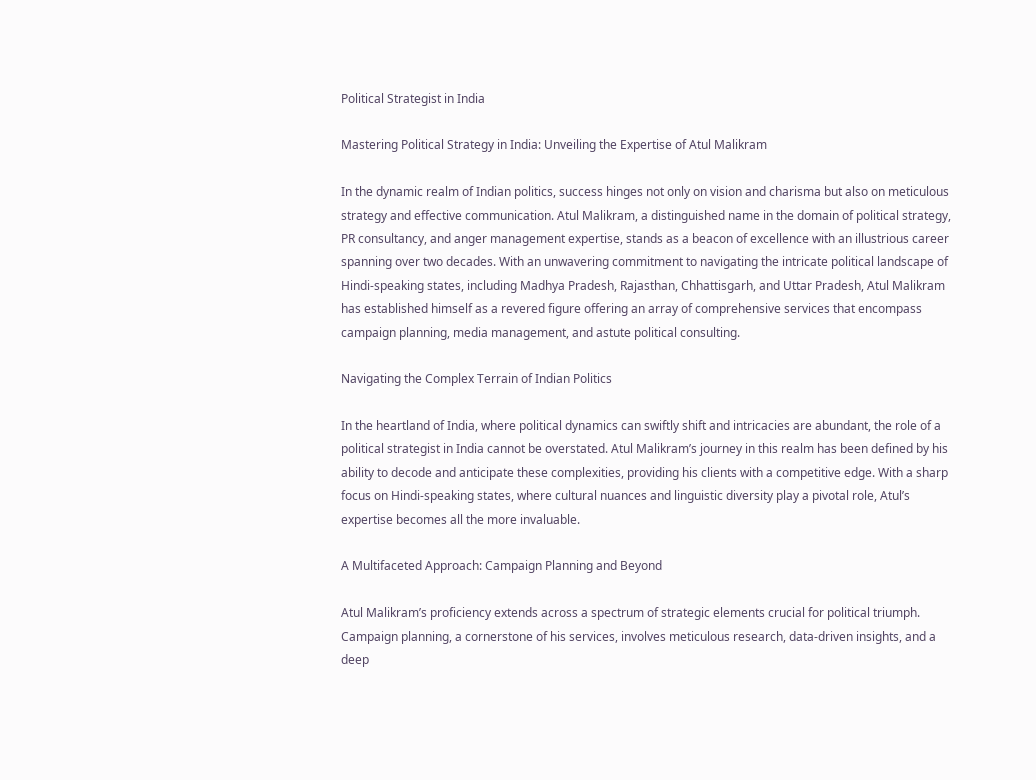Political Strategist in India

Mastering Political Strategy in India: Unveiling the Expertise of Atul Malikram

In the dynamic realm of Indian politics, success hinges not only on vision and charisma but also on meticulous strategy and effective communication. Atul Malikram, a distinguished name in the domain of political strategy, PR consultancy, and anger management expertise, stands as a beacon of excellence with an illustrious career spanning over two decades. With an unwavering commitment to navigating the intricate political landscape of Hindi-speaking states, including Madhya Pradesh, Rajasthan, Chhattisgarh, and Uttar Pradesh, Atul Malikram has established himself as a revered figure offering an array of comprehensive services that encompass campaign planning, media management, and astute political consulting.

Navigating the Complex Terrain of Indian Politics

In the heartland of India, where political dynamics can swiftly shift and intricacies are abundant, the role of a political strategist in India cannot be overstated. Atul Malikram’s journey in this realm has been defined by his ability to decode and anticipate these complexities, providing his clients with a competitive edge. With a sharp focus on Hindi-speaking states, where cultural nuances and linguistic diversity play a pivotal role, Atul’s expertise becomes all the more invaluable.

A Multifaceted Approach: Campaign Planning and Beyond

Atul Malikram’s proficiency extends across a spectrum of strategic elements crucial for political triumph. Campaign planning, a cornerstone of his services, involves meticulous research, data-driven insights, and a deep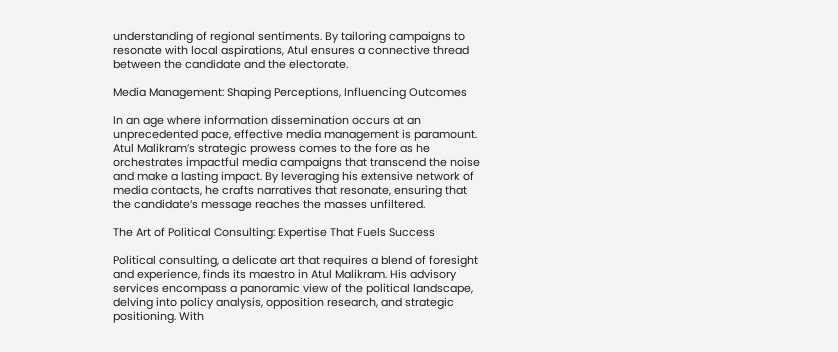understanding of regional sentiments. By tailoring campaigns to resonate with local aspirations, Atul ensures a connective thread between the candidate and the electorate.

Media Management: Shaping Perceptions, Influencing Outcomes

In an age where information dissemination occurs at an unprecedented pace, effective media management is paramount. Atul Malikram’s strategic prowess comes to the fore as he orchestrates impactful media campaigns that transcend the noise and make a lasting impact. By leveraging his extensive network of media contacts, he crafts narratives that resonate, ensuring that the candidate’s message reaches the masses unfiltered.

The Art of Political Consulting: Expertise That Fuels Success

Political consulting, a delicate art that requires a blend of foresight and experience, finds its maestro in Atul Malikram. His advisory services encompass a panoramic view of the political landscape, delving into policy analysis, opposition research, and strategic positioning. With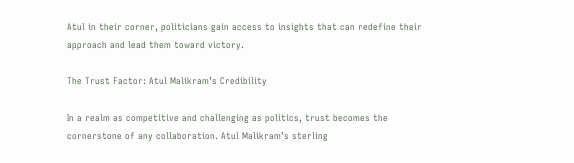Atul in their corner, politicians gain access to insights that can redefine their approach and lead them toward victory.

The Trust Factor: Atul Malikram’s Credibility

In a realm as competitive and challenging as politics, trust becomes the cornerstone of any collaboration. Atul Malikram’s sterling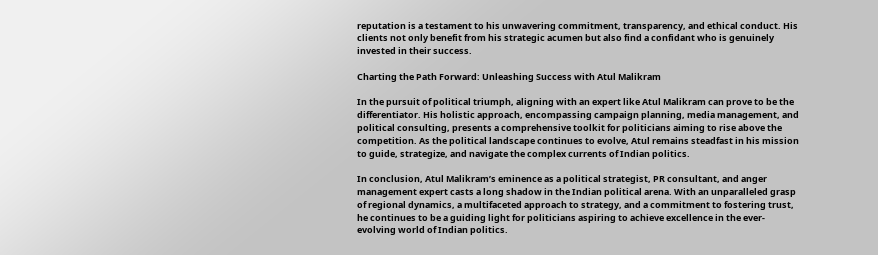reputation is a testament to his unwavering commitment, transparency, and ethical conduct. His clients not only benefit from his strategic acumen but also find a confidant who is genuinely invested in their success.

Charting the Path Forward: Unleashing Success with Atul Malikram

In the pursuit of political triumph, aligning with an expert like Atul Malikram can prove to be the differentiator. His holistic approach, encompassing campaign planning, media management, and political consulting, presents a comprehensive toolkit for politicians aiming to rise above the competition. As the political landscape continues to evolve, Atul remains steadfast in his mission to guide, strategize, and navigate the complex currents of Indian politics.

In conclusion, Atul Malikram’s eminence as a political strategist, PR consultant, and anger management expert casts a long shadow in the Indian political arena. With an unparalleled grasp of regional dynamics, a multifaceted approach to strategy, and a commitment to fostering trust, he continues to be a guiding light for politicians aspiring to achieve excellence in the ever-evolving world of Indian politics.